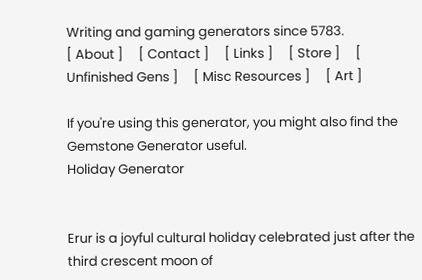Writing and gaming generators since 5783.
[ About ]     [ Contact ]     [ Links ]     [ Store ]     [ Unfinished Gens ]     [ Misc Resources ]     [ Art ]

If you're using this generator, you might also find the Gemstone Generator useful.
Holiday Generator


Erur is a joyful cultural holiday celebrated just after the third crescent moon of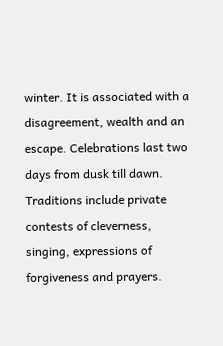winter. It is associated with a disagreement, wealth and an escape. Celebrations last two days from dusk till dawn. Traditions include private contests of cleverness, singing, expressions of forgiveness and prayers.